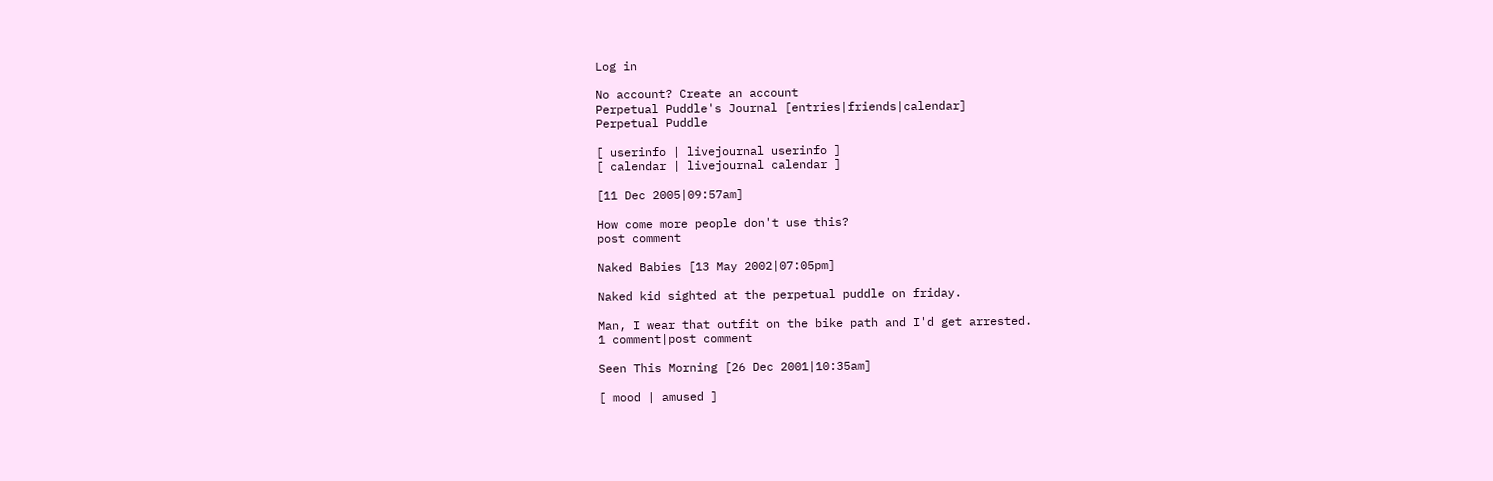Log in

No account? Create an account
Perpetual Puddle's Journal [entries|friends|calendar]
Perpetual Puddle

[ userinfo | livejournal userinfo ]
[ calendar | livejournal calendar ]

[11 Dec 2005|09:57am]

How come more people don't use this?
post comment

Naked Babies [13 May 2002|07:05pm]

Naked kid sighted at the perpetual puddle on friday.

Man, I wear that outfit on the bike path and I'd get arrested.
1 comment|post comment

Seen This Morning [26 Dec 2001|10:35am]

[ mood | amused ]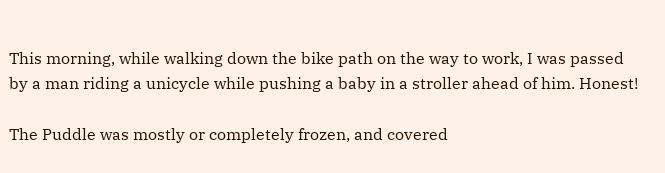This morning, while walking down the bike path on the way to work, I was passed by a man riding a unicycle while pushing a baby in a stroller ahead of him. Honest!

The Puddle was mostly or completely frozen, and covered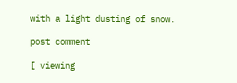with a light dusting of snow.

post comment

[ viewing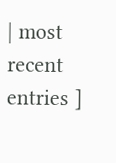| most recent entries ]